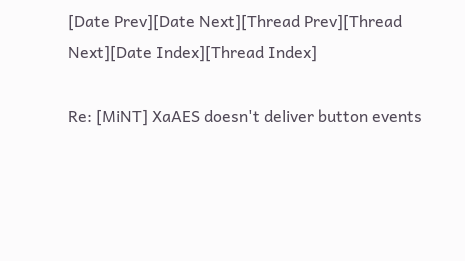[Date Prev][Date Next][Thread Prev][Thread Next][Date Index][Thread Index]

Re: [MiNT] XaAES doesn't deliver button events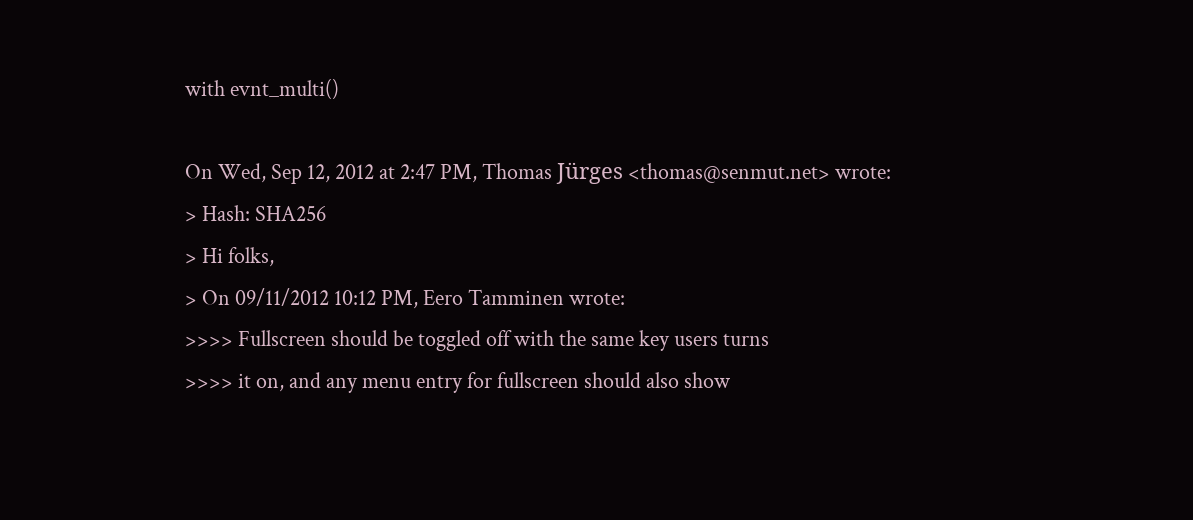with evnt_multi()

On Wed, Sep 12, 2012 at 2:47 PM, Thomas Jürges <thomas@senmut.net> wrote:
> Hash: SHA256
> Hi folks,
> On 09/11/2012 10:12 PM, Eero Tamminen wrote:
>>>> Fullscreen should be toggled off with the same key users turns
>>>> it on, and any menu entry for fullscreen should also show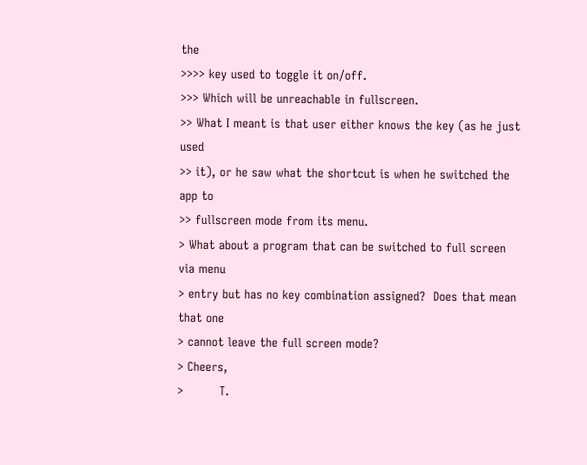the
>>>> key used to toggle it on/off.
>>> Which will be unreachable in fullscreen.
>> What I meant is that user either knows the key (as he just used
>> it), or he saw what the shortcut is when he switched the app to
>> fullscreen mode from its menu.
> What about a program that can be switched to full screen via menu
> entry but has no key combination assigned?  Does that mean that one
> cannot leave the full screen mode?
> Cheers,
>         T.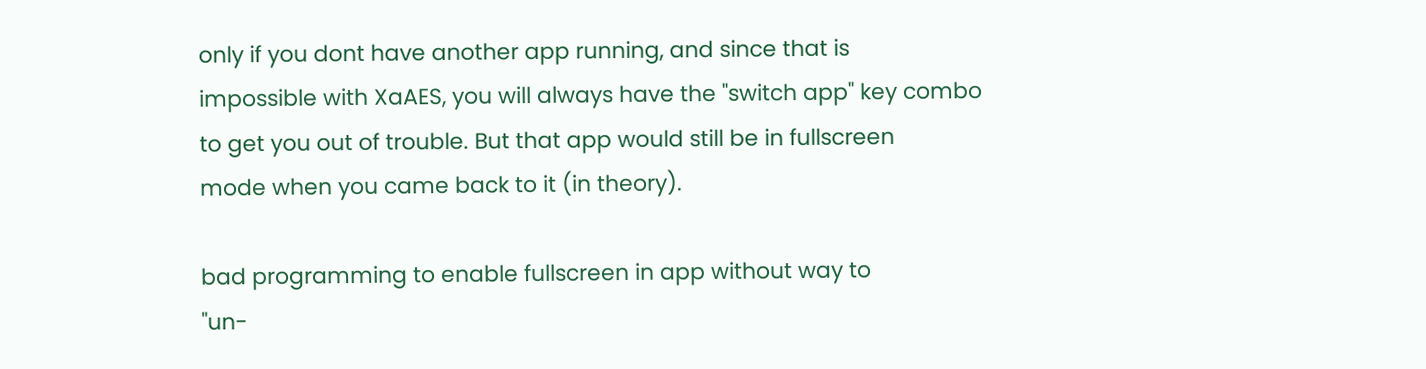only if you dont have another app running, and since that is
impossible with XaAES, you will always have the "switch app" key combo
to get you out of trouble. But that app would still be in fullscreen
mode when you came back to it (in theory).

bad programming to enable fullscreen in app without way to
"un-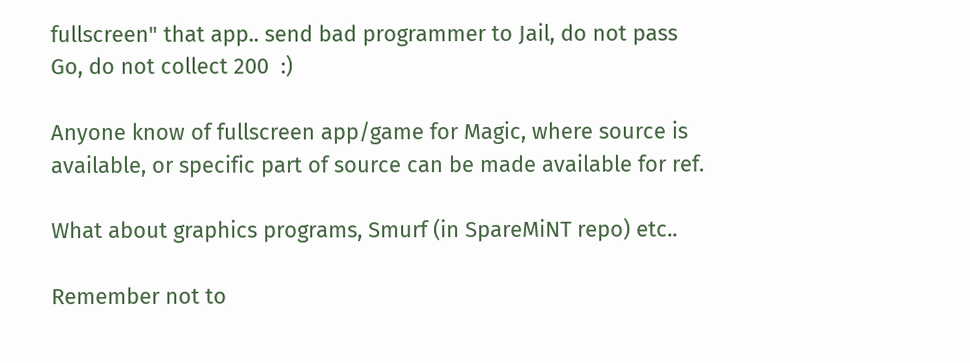fullscreen" that app.. send bad programmer to Jail, do not pass
Go, do not collect 200  :)

Anyone know of fullscreen app/game for Magic, where source is
available, or specific part of source can be made available for ref.

What about graphics programs, Smurf (in SpareMiNT repo) etc..

Remember not to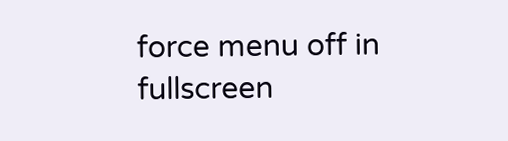force menu off in fullscreen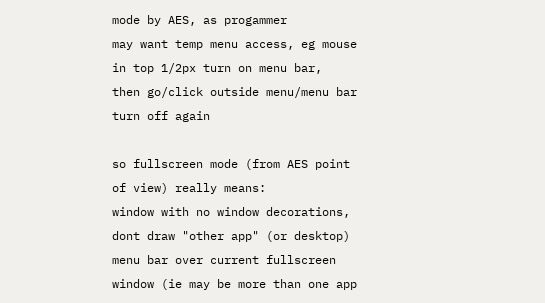mode by AES, as progammer
may want temp menu access, eg mouse in top 1/2px turn on menu bar,
then go/click outside menu/menu bar turn off again

so fullscreen mode (from AES point of view) really means:
window with no window decorations, dont draw "other app" (or desktop)
menu bar over current fullscreen window (ie may be more than one app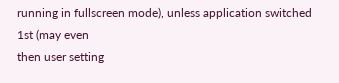running in fullscreen mode), unless application switched 1st (may even
then user setting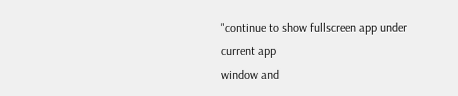"continue to show fullscreen app under current app
window and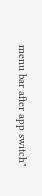menu bar after app switch"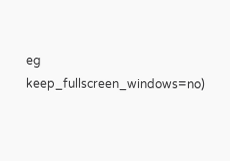eg keep_fullscreen_windows=no)